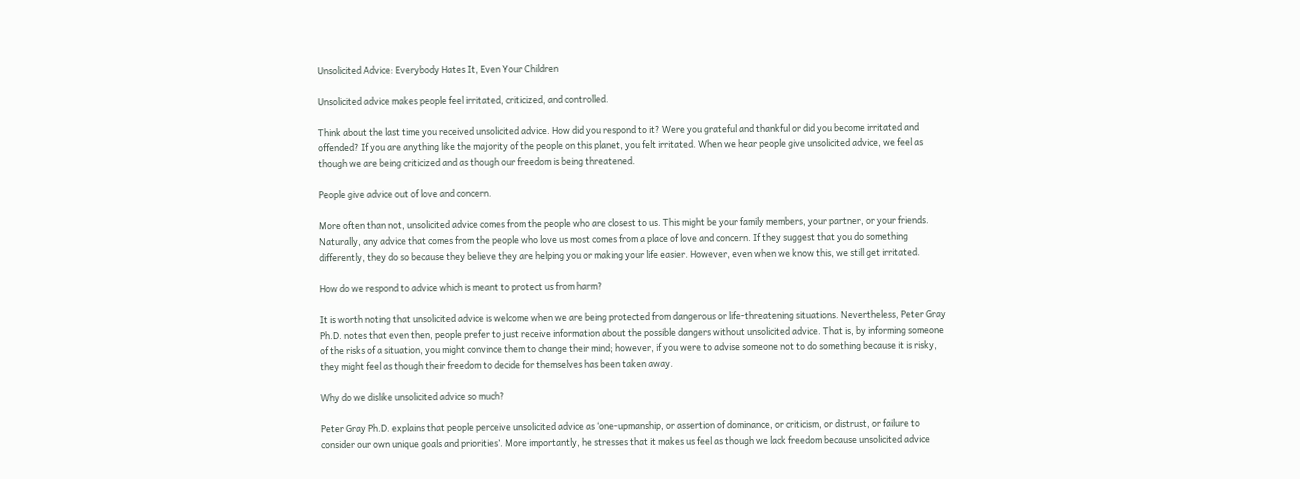Unsolicited Advice: Everybody Hates It, Even Your Children

Unsolicited advice makes people feel irritated, criticized, and controlled.

Think about the last time you received unsolicited advice. How did you respond to it? Were you grateful and thankful or did you become irritated and offended? If you are anything like the majority of the people on this planet, you felt irritated. When we hear people give unsolicited advice, we feel as though we are being criticized and as though our freedom is being threatened.

People give advice out of love and concern.

More often than not, unsolicited advice comes from the people who are closest to us. This might be your family members, your partner, or your friends. Naturally, any advice that comes from the people who love us most comes from a place of love and concern. If they suggest that you do something differently, they do so because they believe they are helping you or making your life easier. However, even when we know this, we still get irritated.

How do we respond to advice which is meant to protect us from harm?

It is worth noting that unsolicited advice is welcome when we are being protected from dangerous or life-threatening situations. Nevertheless, Peter Gray Ph.D. notes that even then, people prefer to just receive information about the possible dangers without unsolicited advice. That is, by informing someone of the risks of a situation, you might convince them to change their mind; however, if you were to advise someone not to do something because it is risky, they might feel as though their freedom to decide for themselves has been taken away.

Why do we dislike unsolicited advice so much?

Peter Gray Ph.D. explains that people perceive unsolicited advice as ‘one-upmanship, or assertion of dominance, or criticism, or distrust, or failure to consider our own unique goals and priorities’. More importantly, he stresses that it makes us feel as though we lack freedom because unsolicited advice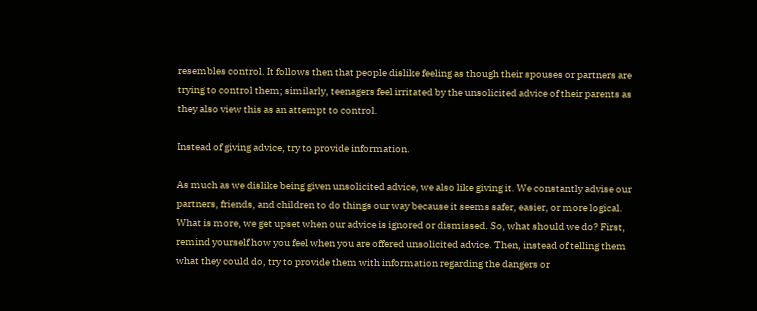resembles control. It follows then that people dislike feeling as though their spouses or partners are trying to control them; similarly, teenagers feel irritated by the unsolicited advice of their parents as they also view this as an attempt to control.

Instead of giving advice, try to provide information.

As much as we dislike being given unsolicited advice, we also like giving it. We constantly advise our partners, friends, and children to do things our way because it seems safer, easier, or more logical. What is more, we get upset when our advice is ignored or dismissed. So, what should we do? First, remind yourself how you feel when you are offered unsolicited advice. Then, instead of telling them what they could do, try to provide them with information regarding the dangers or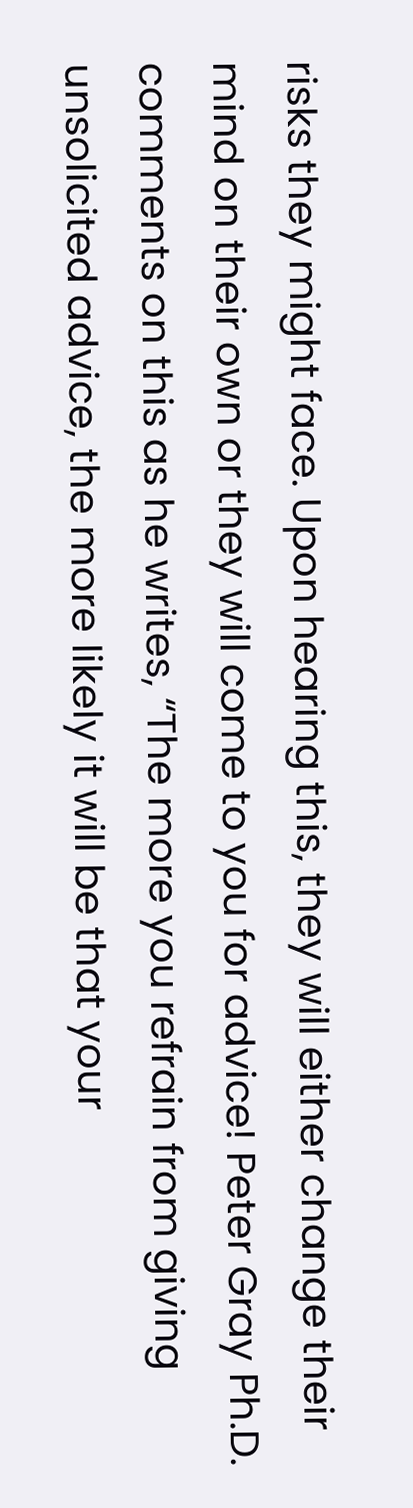risks they might face. Upon hearing this, they will either change their mind on their own or they will come to you for advice! Peter Gray Ph.D. comments on this as he writes, “The more you refrain from giving unsolicited advice, the more likely it will be that your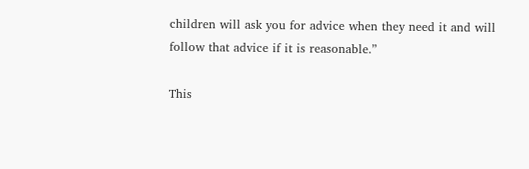children will ask you for advice when they need it and will follow that advice if it is reasonable.”

This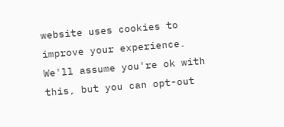website uses cookies to improve your experience. We'll assume you're ok with this, but you can opt-out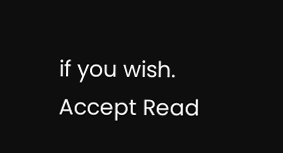if you wish. Accept Read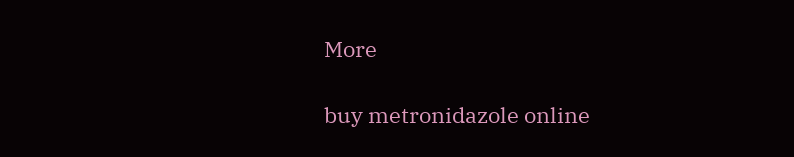More

buy metronidazole online